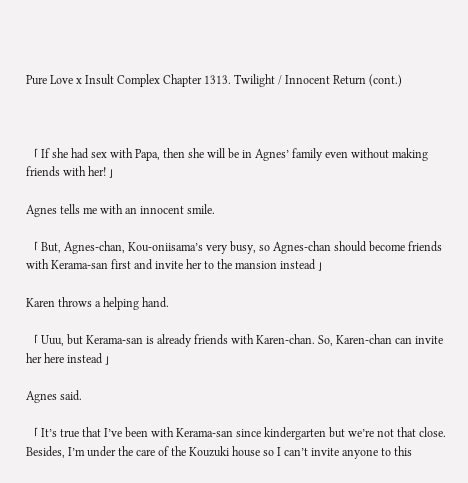Pure Love x Insult Complex Chapter 1313. Twilight / Innocent Return (cont.)



「 If she had sex with Papa, then she will be in Agnes’ family even without making friends with her! 」

Agnes tells me with an innocent smile.

「 But, Agnes-chan, Kou-oniisama’s very busy, so Agnes-chan should become friends with Kerama-san first and invite her to the mansion instead 」

Karen throws a helping hand.

「 Uuu, but Kerama-san is already friends with Karen-chan. So, Karen-chan can invite her here instead 」

Agnes said.

「 It’s true that I’ve been with Kerama-san since kindergarten but we’re not that close. Besides, I’m under the care of the Kouzuki house so I can’t invite anyone to this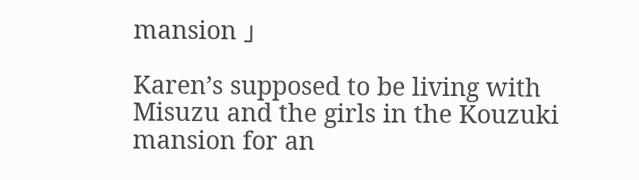mansion 」

Karen’s supposed to be living with Misuzu and the girls in the Kouzuki mansion for an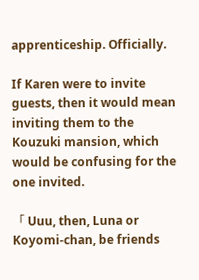apprenticeship. Officially.

If Karen were to invite guests, then it would mean inviting them to the Kouzuki mansion, which would be confusing for the one invited.

「 Uuu, then, Luna or Koyomi-chan, be friends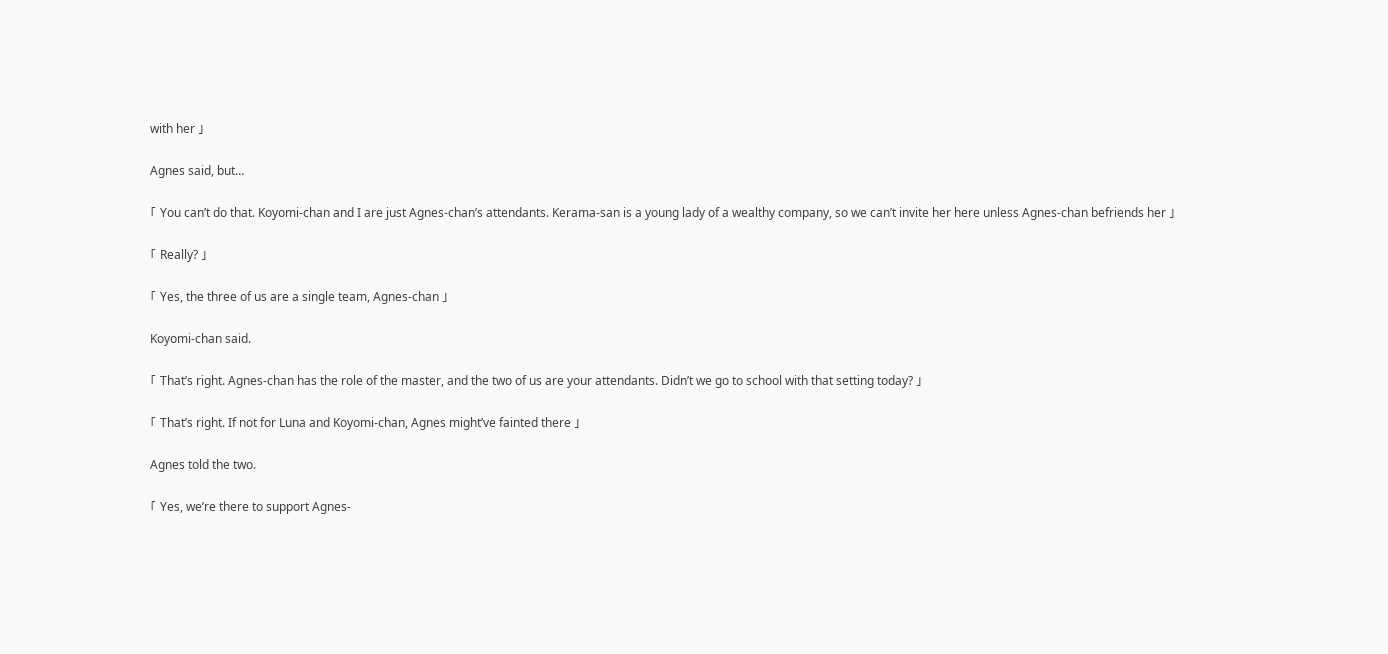with her 」

Agnes said, but…

「 You can’t do that. Koyomi-chan and I are just Agnes-chan’s attendants. Kerama-san is a young lady of a wealthy company, so we can’t invite her here unless Agnes-chan befriends her 」

「 Really? 」

「 Yes, the three of us are a single team, Agnes-chan 」

Koyomi-chan said.

「 That’s right. Agnes-chan has the role of the master, and the two of us are your attendants. Didn’t we go to school with that setting today? 」

「 That’s right. If not for Luna and Koyomi-chan, Agnes might’ve fainted there 」

Agnes told the two.

「 Yes, we’re there to support Agnes-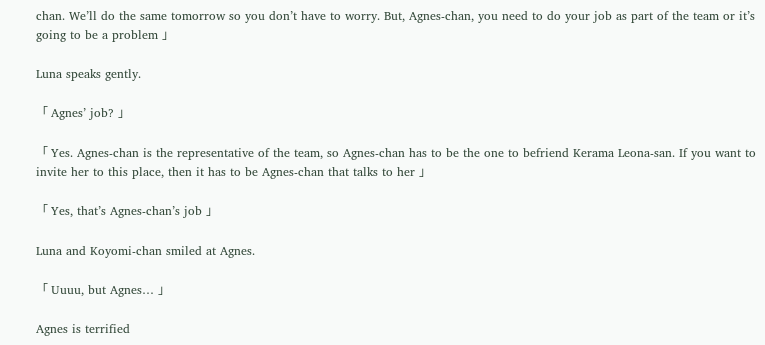chan. We’ll do the same tomorrow so you don’t have to worry. But, Agnes-chan, you need to do your job as part of the team or it’s going to be a problem 」

Luna speaks gently.

「 Agnes’ job? 」

「 Yes. Agnes-chan is the representative of the team, so Agnes-chan has to be the one to befriend Kerama Leona-san. If you want to invite her to this place, then it has to be Agnes-chan that talks to her 」

「 Yes, that’s Agnes-chan’s job 」

Luna and Koyomi-chan smiled at Agnes.

「 Uuuu, but Agnes… 」

Agnes is terrified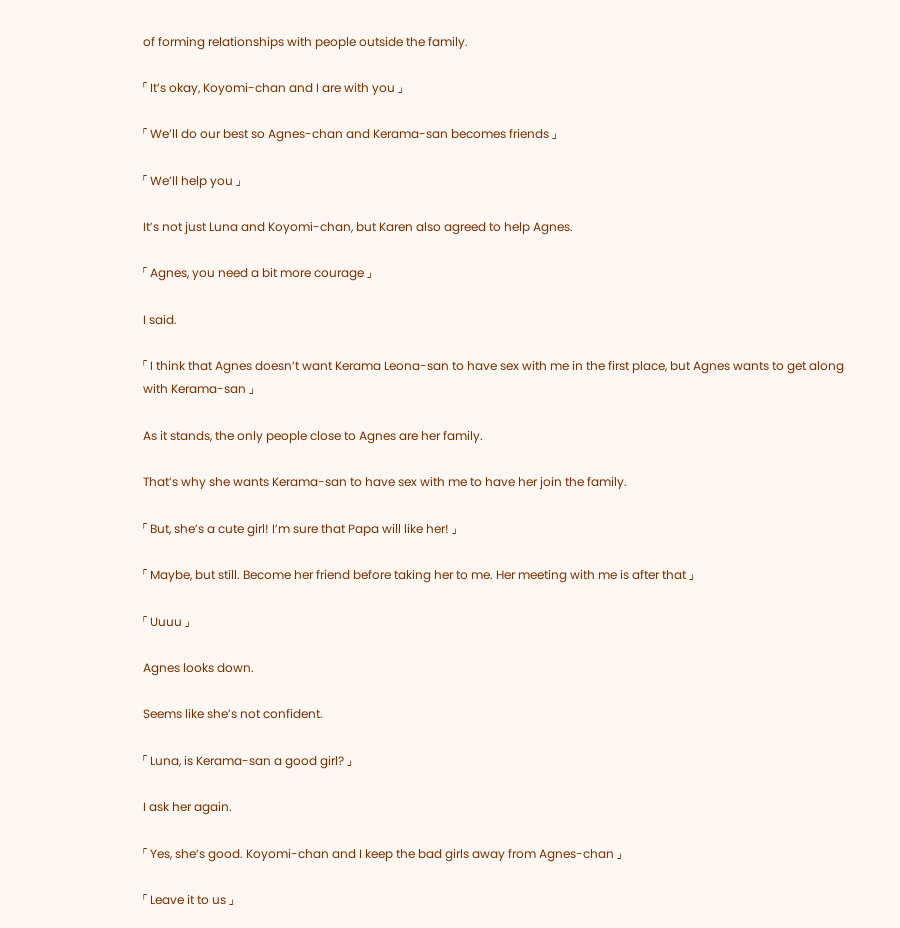of forming relationships with people outside the family.

「 It’s okay, Koyomi-chan and I are with you 」

「 We’ll do our best so Agnes-chan and Kerama-san becomes friends 」

「 We’ll help you 」

It’s not just Luna and Koyomi-chan, but Karen also agreed to help Agnes.

「 Agnes, you need a bit more courage 」

I said.

「 I think that Agnes doesn’t want Kerama Leona-san to have sex with me in the first place, but Agnes wants to get along with Kerama-san 」

As it stands, the only people close to Agnes are her family.

That’s why she wants Kerama-san to have sex with me to have her join the family.

「 But, she’s a cute girl! I’m sure that Papa will like her! 」

「 Maybe, but still. Become her friend before taking her to me. Her meeting with me is after that 」

「 Uuuu 」

Agnes looks down.

Seems like she’s not confident.

「 Luna, is Kerama-san a good girl? 」

I ask her again.

「 Yes, she’s good. Koyomi-chan and I keep the bad girls away from Agnes-chan 」

「 Leave it to us 」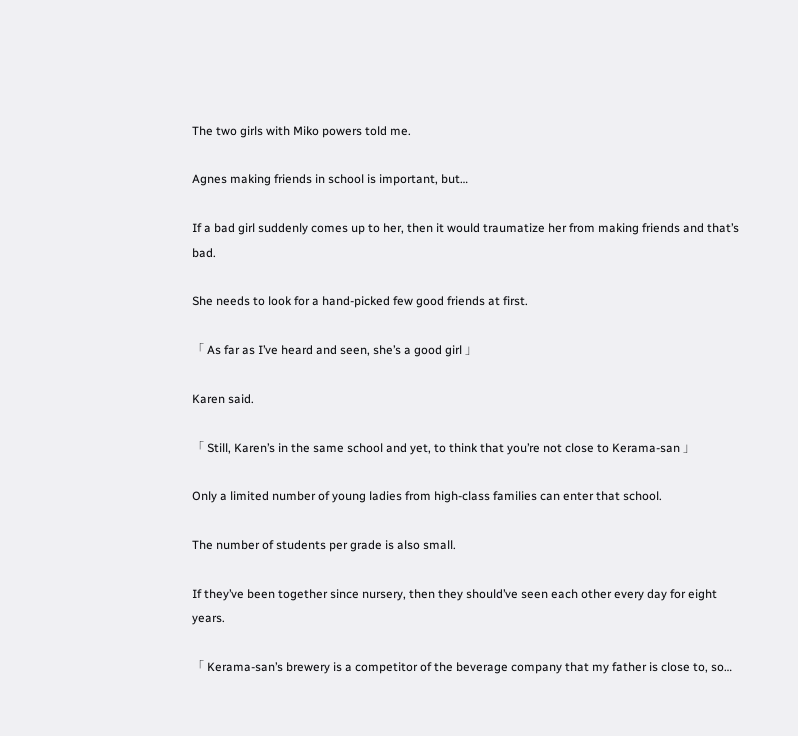The two girls with Miko powers told me.

Agnes making friends in school is important, but…

If a bad girl suddenly comes up to her, then it would traumatize her from making friends and that’s bad.

She needs to look for a hand-picked few good friends at first.

「 As far as I’ve heard and seen, she’s a good girl 」

Karen said.

「 Still, Karen’s in the same school and yet, to think that you’re not close to Kerama-san 」

Only a limited number of young ladies from high-class families can enter that school.

The number of students per grade is also small.

If they’ve been together since nursery, then they should’ve seen each other every day for eight years.

「 Kerama-san’s brewery is a competitor of the beverage company that my father is close to, so…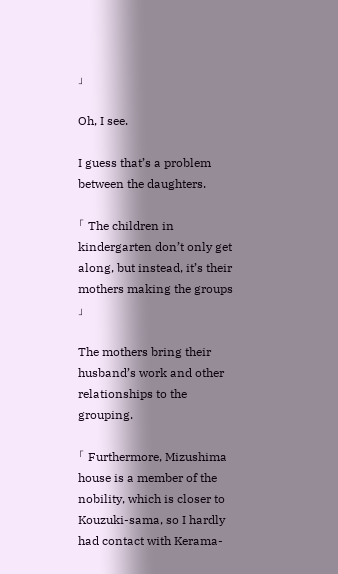」

Oh, I see.

I guess that’s a problem between the daughters.

「 The children in kindergarten don’t only get along, but instead, it’s their mothers making the groups 」

The mothers bring their husband’s work and other relationships to the grouping.

「 Furthermore, Mizushima house is a member of the nobility, which is closer to Kouzuki-sama, so I hardly had contact with Kerama-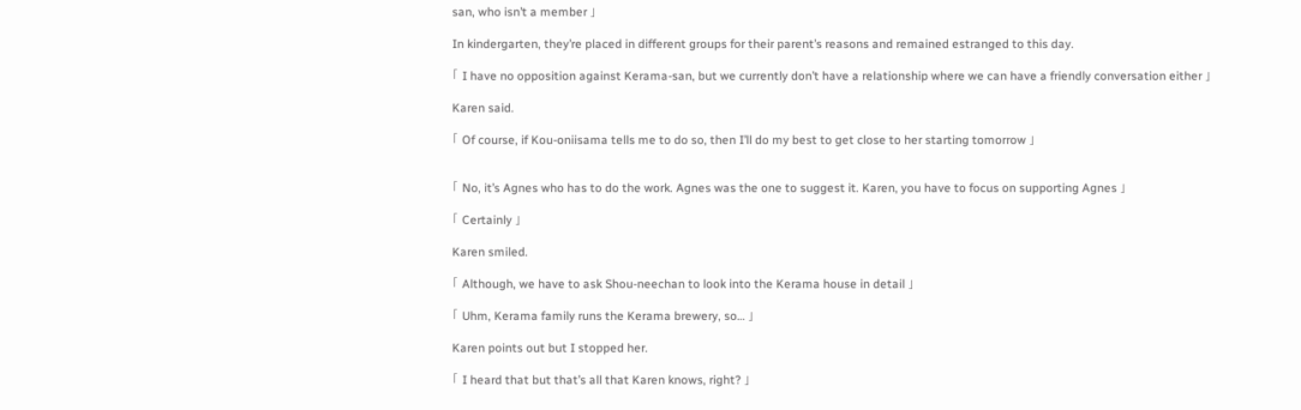san, who isn’t a member 」

In kindergarten, they’re placed in different groups for their parent’s reasons and remained estranged to this day.

「 I have no opposition against Kerama-san, but we currently don’t have a relationship where we can have a friendly conversation either 」

Karen said.

「 Of course, if Kou-oniisama tells me to do so, then I’ll do my best to get close to her starting tomorrow 」


「 No, it’s Agnes who has to do the work. Agnes was the one to suggest it. Karen, you have to focus on supporting Agnes 」

「 Certainly 」

Karen smiled.

「 Although, we have to ask Shou-neechan to look into the Kerama house in detail 」

「 Uhm, Kerama family runs the Kerama brewery, so… 」

Karen points out but I stopped her.

「 I heard that but that’s all that Karen knows, right? 」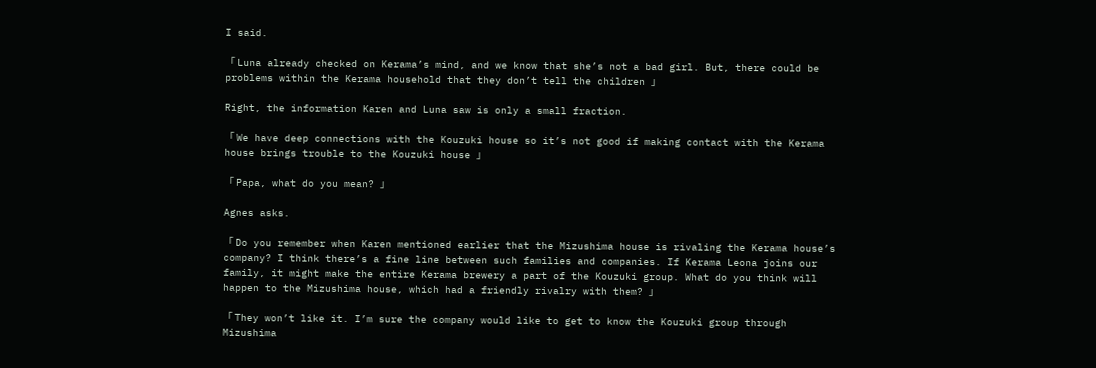I said.

「 Luna already checked on Kerama’s mind, and we know that she’s not a bad girl. But, there could be problems within the Kerama household that they don’t tell the children 」

Right, the information Karen and Luna saw is only a small fraction.

「 We have deep connections with the Kouzuki house so it’s not good if making contact with the Kerama house brings trouble to the Kouzuki house 」

「 Papa, what do you mean? 」

Agnes asks.

「 Do you remember when Karen mentioned earlier that the Mizushima house is rivaling the Kerama house’s company? I think there’s a fine line between such families and companies. If Kerama Leona joins our family, it might make the entire Kerama brewery a part of the Kouzuki group. What do you think will happen to the Mizushima house, which had a friendly rivalry with them? 」

「 They won’t like it. I’m sure the company would like to get to know the Kouzuki group through Mizushima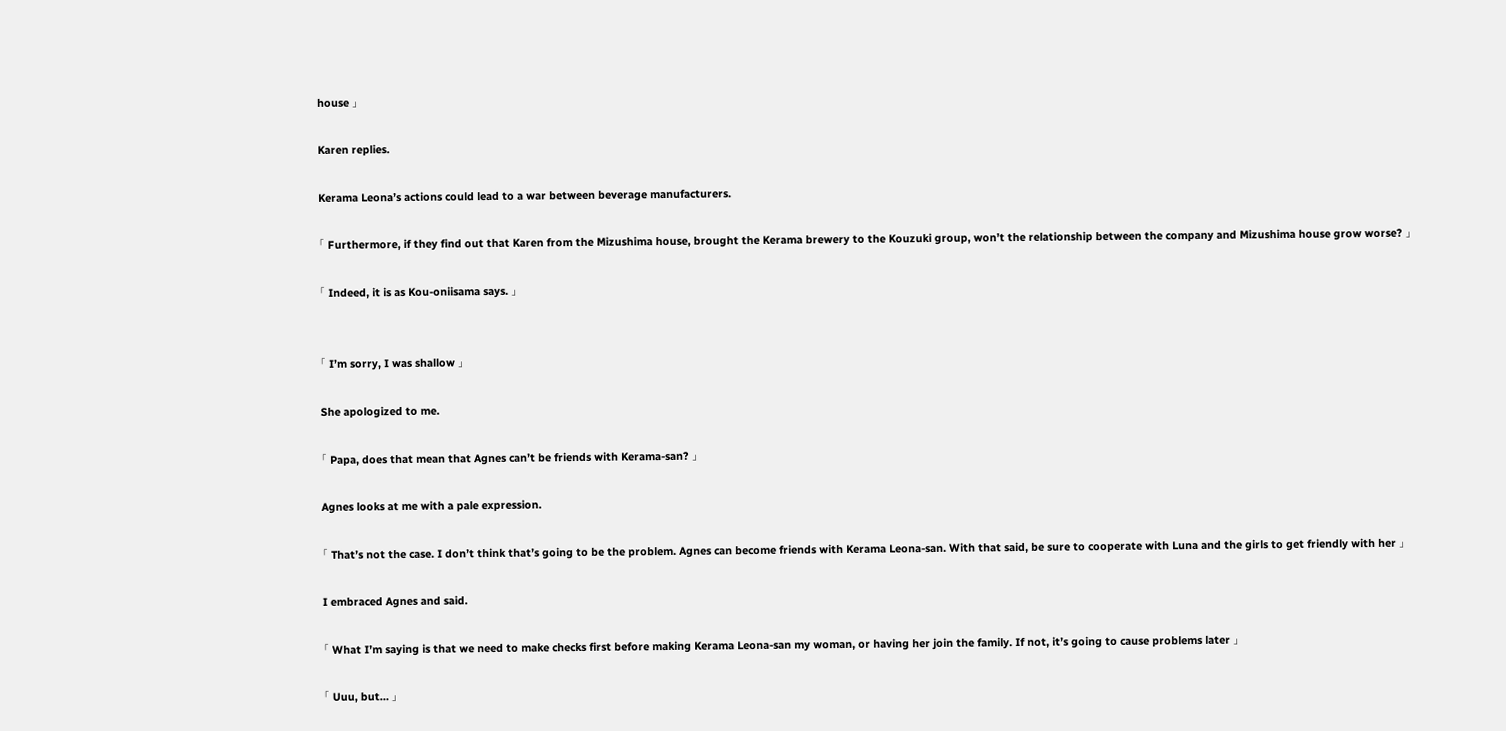house 」

Karen replies.

Kerama Leona’s actions could lead to a war between beverage manufacturers.

「 Furthermore, if they find out that Karen from the Mizushima house, brought the Kerama brewery to the Kouzuki group, won’t the relationship between the company and Mizushima house grow worse? 」

「 Indeed, it is as Kou-oniisama says. 」


「 I’m sorry, I was shallow 」

She apologized to me.

「 Papa, does that mean that Agnes can’t be friends with Kerama-san? 」

Agnes looks at me with a pale expression.

「 That’s not the case. I don’t think that’s going to be the problem. Agnes can become friends with Kerama Leona-san. With that said, be sure to cooperate with Luna and the girls to get friendly with her 」

I embraced Agnes and said.

「 What I’m saying is that we need to make checks first before making Kerama Leona-san my woman, or having her join the family. If not, it’s going to cause problems later 」

「 Uuu, but… 」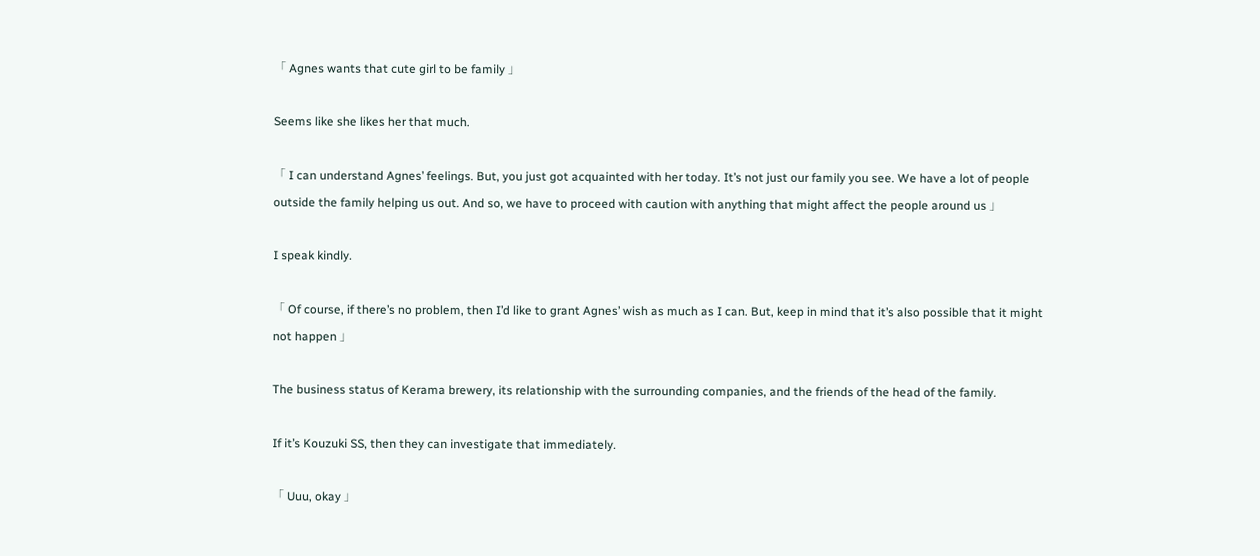「 Agnes wants that cute girl to be family 」

Seems like she likes her that much.

「 I can understand Agnes’ feelings. But, you just got acquainted with her today. It’s not just our family you see. We have a lot of people outside the family helping us out. And so, we have to proceed with caution with anything that might affect the people around us 」

I speak kindly.

「 Of course, if there’s no problem, then I’d like to grant Agnes’ wish as much as I can. But, keep in mind that it’s also possible that it might not happen 」

The business status of Kerama brewery, its relationship with the surrounding companies, and the friends of the head of the family.

If it’s Kouzuki SS, then they can investigate that immediately.

「 Uuu, okay 」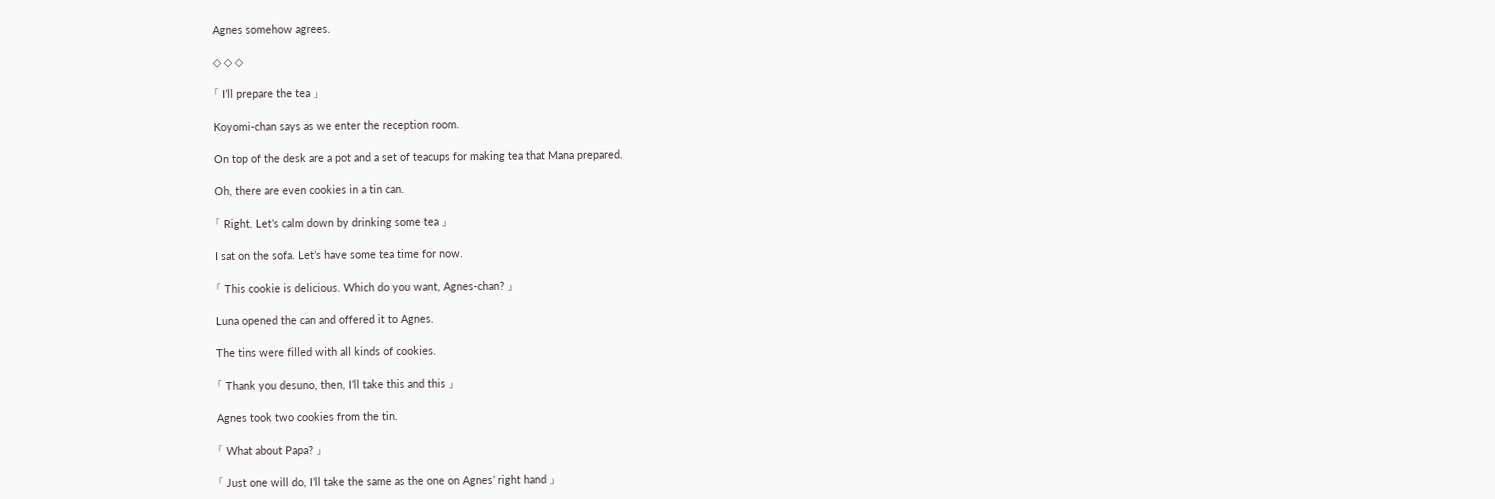Agnes somehow agrees.

◇ ◇ ◇

「 I’ll prepare the tea 」

Koyomi-chan says as we enter the reception room.

On top of the desk are a pot and a set of teacups for making tea that Mana prepared.

Oh, there are even cookies in a tin can.

「 Right. Let’s calm down by drinking some tea 」

I sat on the sofa. Let’s have some tea time for now.

「 This cookie is delicious. Which do you want, Agnes-chan? 」

Luna opened the can and offered it to Agnes.

The tins were filled with all kinds of cookies.

「 Thank you desuno, then, I’ll take this and this 」

Agnes took two cookies from the tin.

「 What about Papa? 」

「 Just one will do, I’ll take the same as the one on Agnes’ right hand 」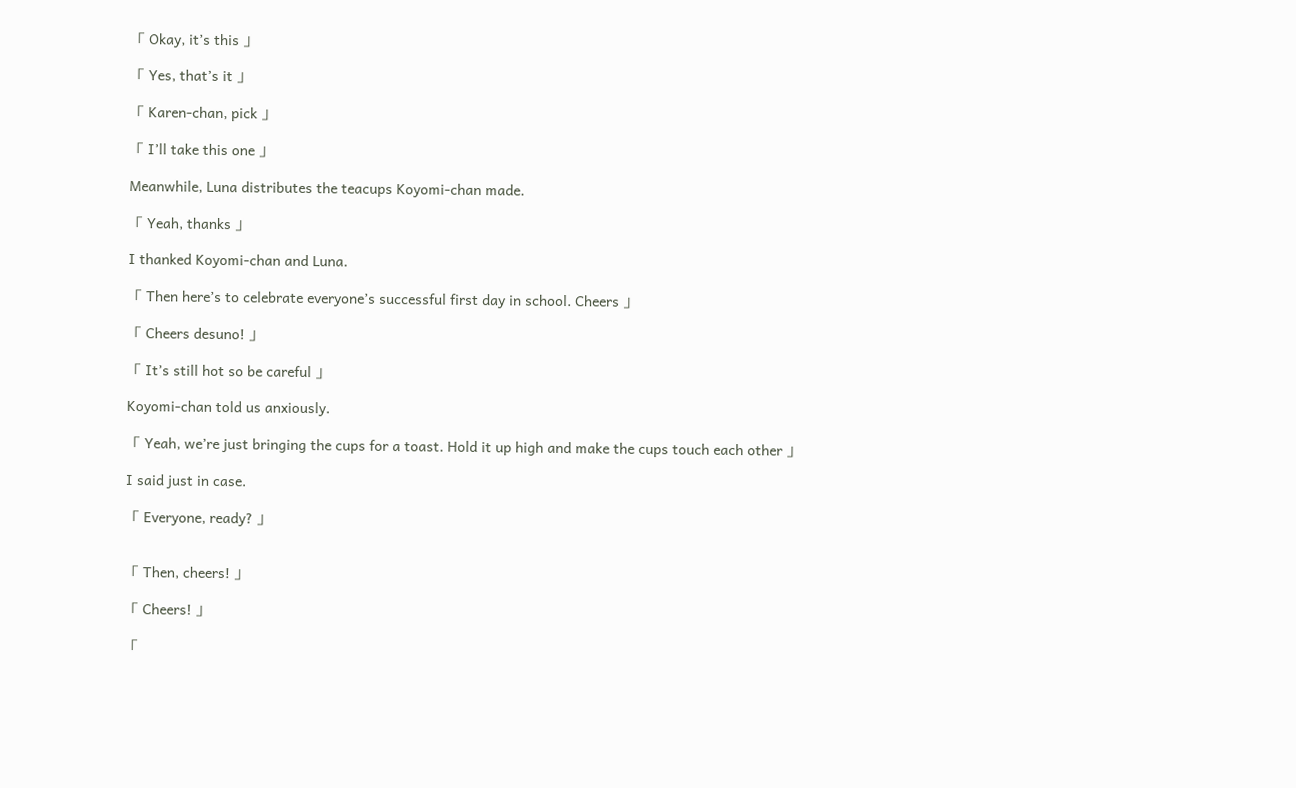「 Okay, it’s this 」

「 Yes, that’s it 」

「 Karen-chan, pick 」

「 I’ll take this one 」

Meanwhile, Luna distributes the teacups Koyomi-chan made.

「 Yeah, thanks 」

I thanked Koyomi-chan and Luna.

「 Then here’s to celebrate everyone’s successful first day in school. Cheers 」

「 Cheers desuno! 」

「 It’s still hot so be careful 」

Koyomi-chan told us anxiously.

「 Yeah, we’re just bringing the cups for a toast. Hold it up high and make the cups touch each other 」

I said just in case.

「 Everyone, ready? 」


「 Then, cheers! 」

「 Cheers! 」

「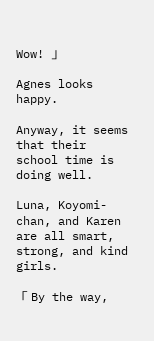Wow! 」

Agnes looks happy.

Anyway, it seems that their school time is doing well.

Luna, Koyomi-chan, and Karen are all smart, strong, and kind girls.

「 By the way,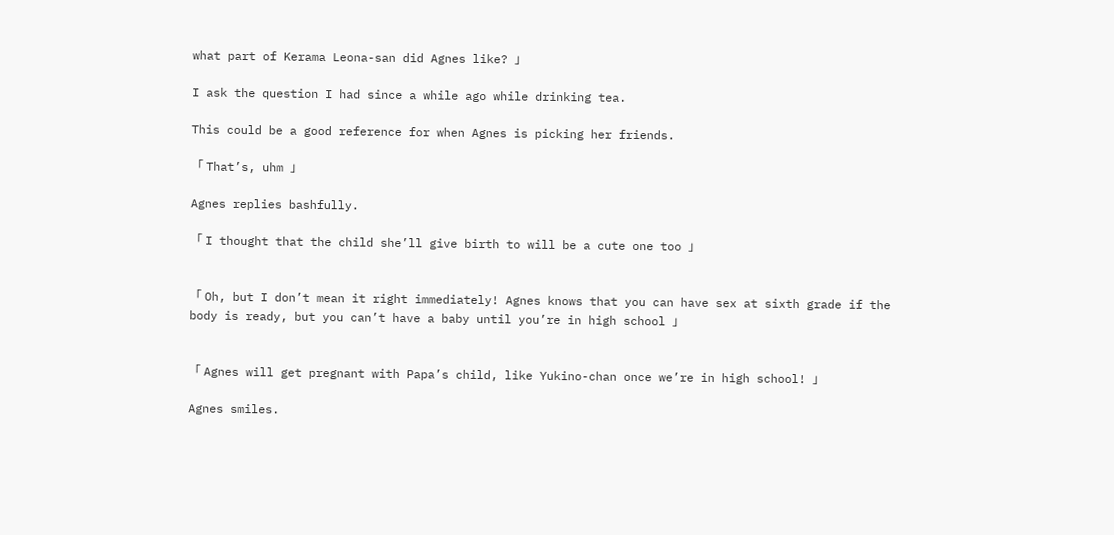what part of Kerama Leona-san did Agnes like? 」

I ask the question I had since a while ago while drinking tea.

This could be a good reference for when Agnes is picking her friends.

「 That’s, uhm 」

Agnes replies bashfully.

「 I thought that the child she’ll give birth to will be a cute one too 」


「 Oh, but I don’t mean it right immediately! Agnes knows that you can have sex at sixth grade if the body is ready, but you can’t have a baby until you’re in high school 」


「 Agnes will get pregnant with Papa’s child, like Yukino-chan once we’re in high school! 」

Agnes smiles.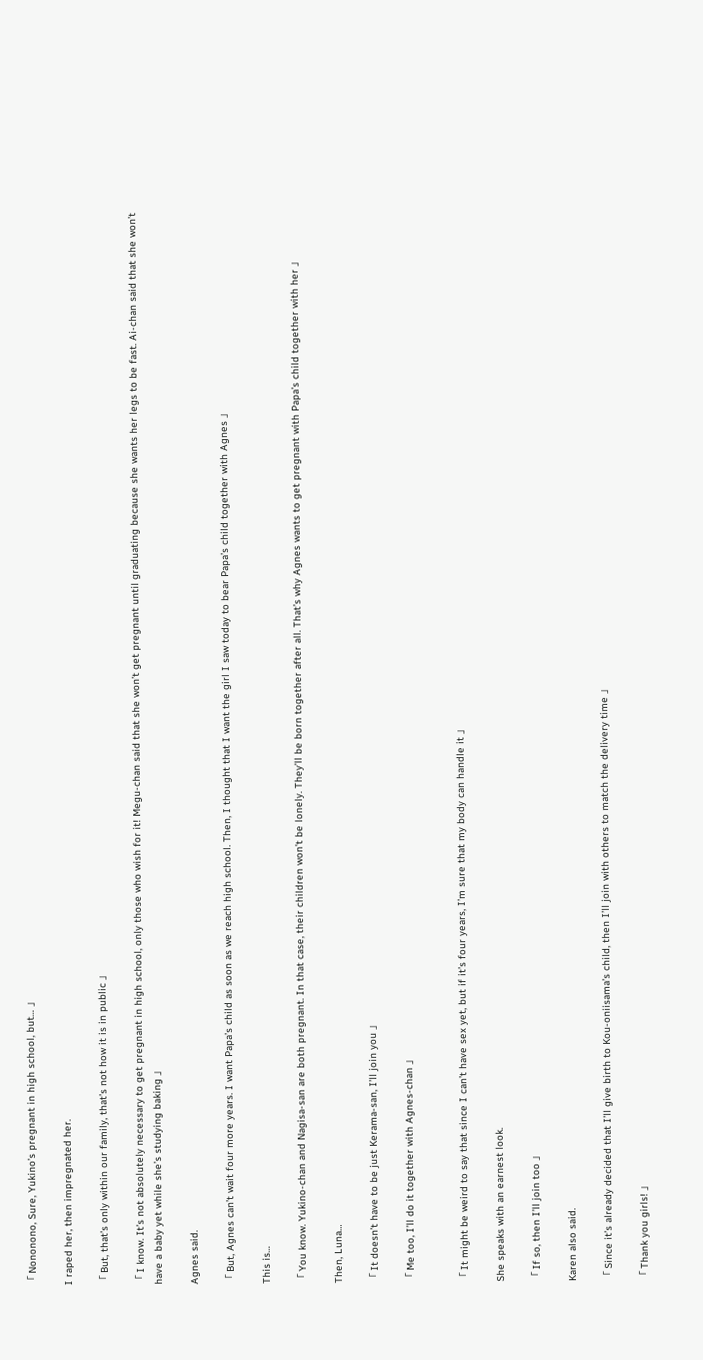「 Nononono, Sure, Yukino’s pregnant in high school, but… 」

I raped her, then impregnated her.

「 But, that’s only within our family, that’s not how it is in public 」

「 I know. It’s not absolutely necessary to get pregnant in high school, only those who wish for it! Megu-chan said that she won’t get pregnant until graduating because she wants her legs to be fast. Ai-chan said that she won’t have a baby yet while she’s studying baking 」

Agnes said.

「 But, Agnes can’t wait four more years. I want Papa’s child as soon as we reach high school. Then, I thought that I want the girl I saw today to bear Papa’s child together with Agnes 」

This is…

「 You know. Yukino-chan and Nagisa-san are both pregnant. In that case, their children won’t be lonely. They’ll be born together after all. That’s why Agnes wants to get pregnant with Papa’s child together with her 」

Then, Luna…

「 It doesn’t have to be just Kerama-san, I’ll join you 」

「 Me too, I’ll do it together with Agnes-chan 」


「 It might be weird to say that since I can’t have sex yet, but if it’s four years, I’m sure that my body can handle it 」

She speaks with an earnest look.

「 If so, then I’ll join too 」

Karen also said.

「 Since it’s already decided that I’ll give birth to Kou-oniisama’s child, then I’ll join with others to match the delivery time 」

「 Thank you girls! 」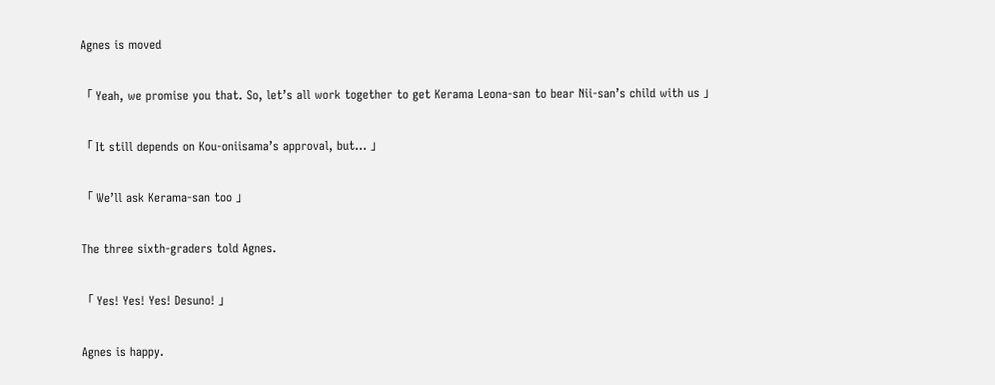Agnes is moved

「 Yeah, we promise you that. So, let’s all work together to get Kerama Leona-san to bear Nii-san’s child with us 」

「 It still depends on Kou-oniisama’s approval, but… 」

「 We’ll ask Kerama-san too 」

The three sixth-graders told Agnes.

「 Yes! Yes! Yes! Desuno! 」

Agnes is happy.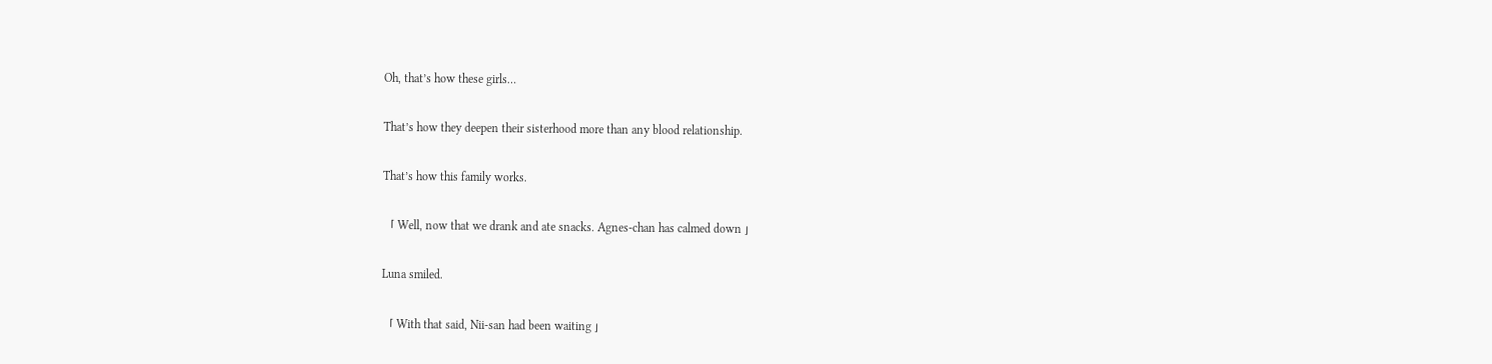Oh, that’s how these girls…

That’s how they deepen their sisterhood more than any blood relationship.

That’s how this family works.

「 Well, now that we drank and ate snacks. Agnes-chan has calmed down 」

Luna smiled.

「 With that said, Nii-san had been waiting 」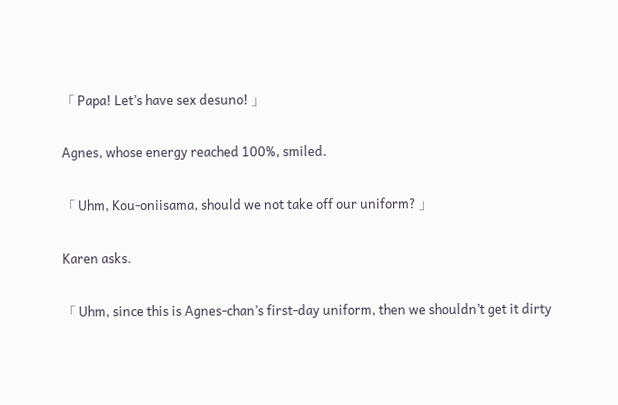「 Papa! Let’s have sex desuno! 」

Agnes, whose energy reached 100%, smiled.

「 Uhm, Kou-oniisama, should we not take off our uniform? 」

Karen asks.

「 Uhm, since this is Agnes-chan’s first-day uniform, then we shouldn’t get it dirty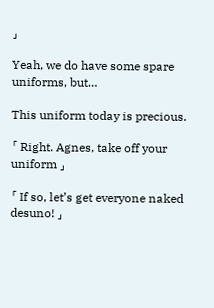」

Yeah, we do have some spare uniforms, but…

This uniform today is precious.

「 Right. Agnes, take off your uniform 」

「 If so, let’s get everyone naked desuno! 」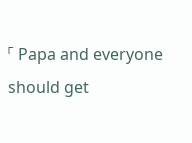「 Papa and everyone should get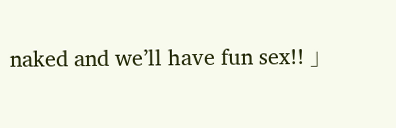naked and we’ll have fun sex!! 」